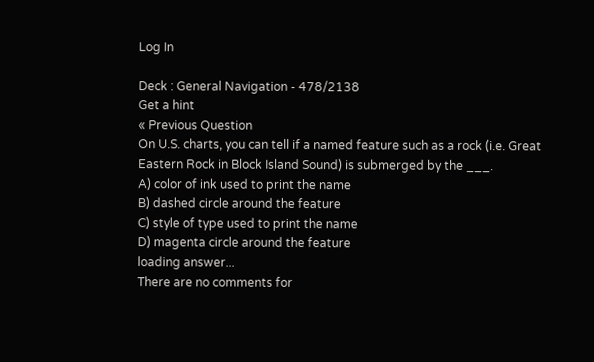Log In

Deck : General Navigation - 478/2138
Get a hint
« Previous Question
On U.S. charts, you can tell if a named feature such as a rock (i.e. Great Eastern Rock in Block Island Sound) is submerged by the ___.
A) color of ink used to print the name
B) dashed circle around the feature
C) style of type used to print the name
D) magenta circle around the feature
loading answer...
There are no comments for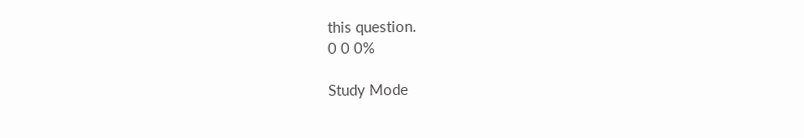this question.
0 0 0%

Study Mode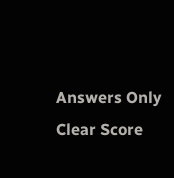Answers Only
Clear Score